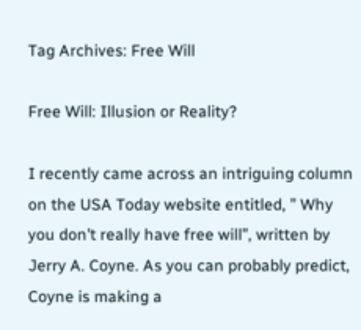Tag Archives: Free Will

Free Will: Illusion or Reality?

I recently came across an intriguing column on the USA Today website entitled, ” Why you don’t really have free will”, written by Jerry A. Coyne. As you can probably predict, Coyne is making a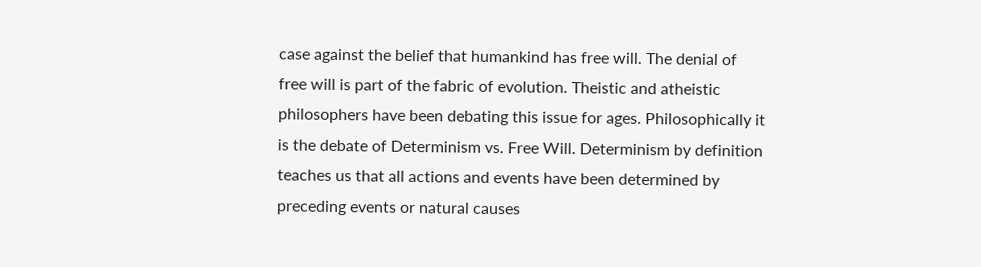case against the belief that humankind has free will. The denial of free will is part of the fabric of evolution. Theistic and atheistic philosophers have been debating this issue for ages. Philosophically it is the debate of Determinism vs. Free Will. Determinism by definition teaches us that all actions and events have been determined by preceding events or natural causes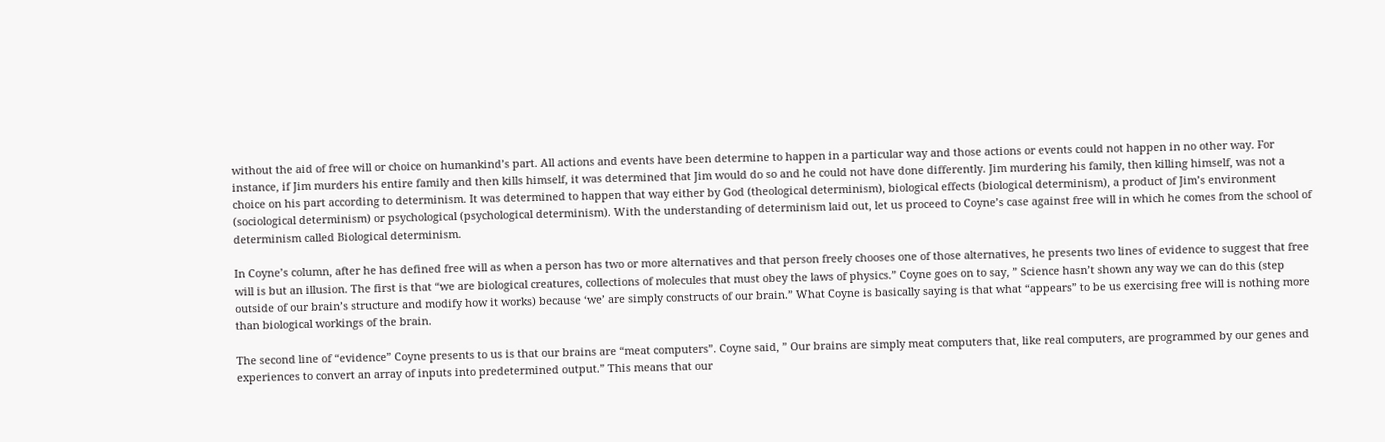without the aid of free will or choice on humankind’s part. All actions and events have been determine to happen in a particular way and those actions or events could not happen in no other way. For instance, if Jim murders his entire family and then kills himself, it was determined that Jim would do so and he could not have done differently. Jim murdering his family, then killing himself, was not a choice on his part according to determinism. It was determined to happen that way either by God (theological determinism), biological effects (biological determinism), a product of Jim’s environment (sociological determinism) or psychological (psychological determinism). With the understanding of determinism laid out, let us proceed to Coyne’s case against free will in which he comes from the school of determinism called Biological determinism.

In Coyne’s column, after he has defined free will as when a person has two or more alternatives and that person freely chooses one of those alternatives, he presents two lines of evidence to suggest that free will is but an illusion. The first is that “we are biological creatures, collections of molecules that must obey the laws of physics.” Coyne goes on to say, ” Science hasn’t shown any way we can do this (step outside of our brain’s structure and modify how it works) because ‘we’ are simply constructs of our brain.” What Coyne is basically saying is that what “appears” to be us exercising free will is nothing more than biological workings of the brain.

The second line of “evidence” Coyne presents to us is that our brains are “meat computers”. Coyne said, ” Our brains are simply meat computers that, like real computers, are programmed by our genes and experiences to convert an array of inputs into predetermined output.” This means that our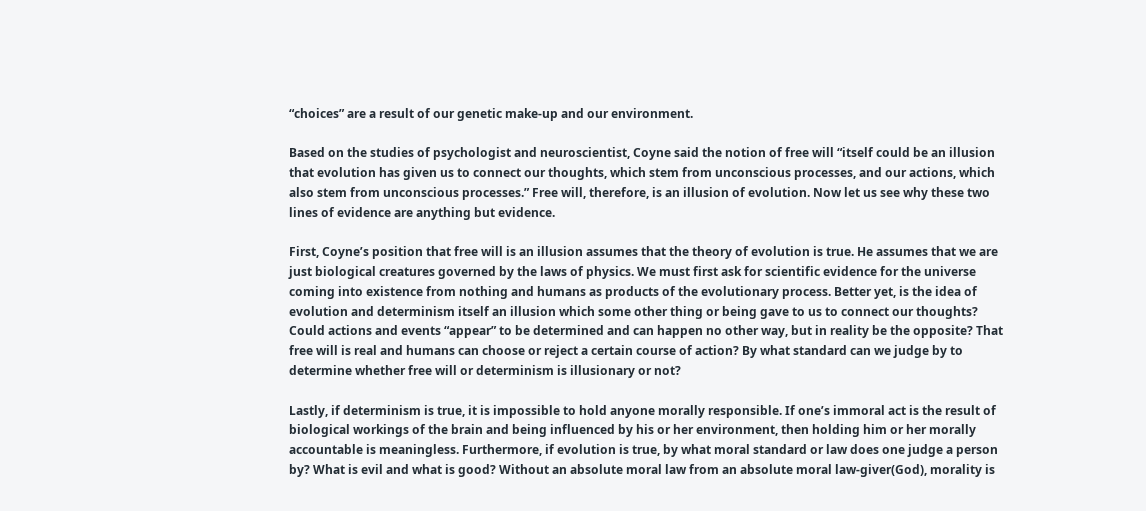“choices” are a result of our genetic make-up and our environment.

Based on the studies of psychologist and neuroscientist, Coyne said the notion of free will “itself could be an illusion that evolution has given us to connect our thoughts, which stem from unconscious processes, and our actions, which also stem from unconscious processes.” Free will, therefore, is an illusion of evolution. Now let us see why these two lines of evidence are anything but evidence.

First, Coyne’s position that free will is an illusion assumes that the theory of evolution is true. He assumes that we are just biological creatures governed by the laws of physics. We must first ask for scientific evidence for the universe coming into existence from nothing and humans as products of the evolutionary process. Better yet, is the idea of evolution and determinism itself an illusion which some other thing or being gave to us to connect our thoughts? Could actions and events “appear” to be determined and can happen no other way, but in reality be the opposite? That free will is real and humans can choose or reject a certain course of action? By what standard can we judge by to determine whether free will or determinism is illusionary or not?

Lastly, if determinism is true, it is impossible to hold anyone morally responsible. If one’s immoral act is the result of biological workings of the brain and being influenced by his or her environment, then holding him or her morally accountable is meaningless. Furthermore, if evolution is true, by what moral standard or law does one judge a person by? What is evil and what is good? Without an absolute moral law from an absolute moral law-giver(God), morality is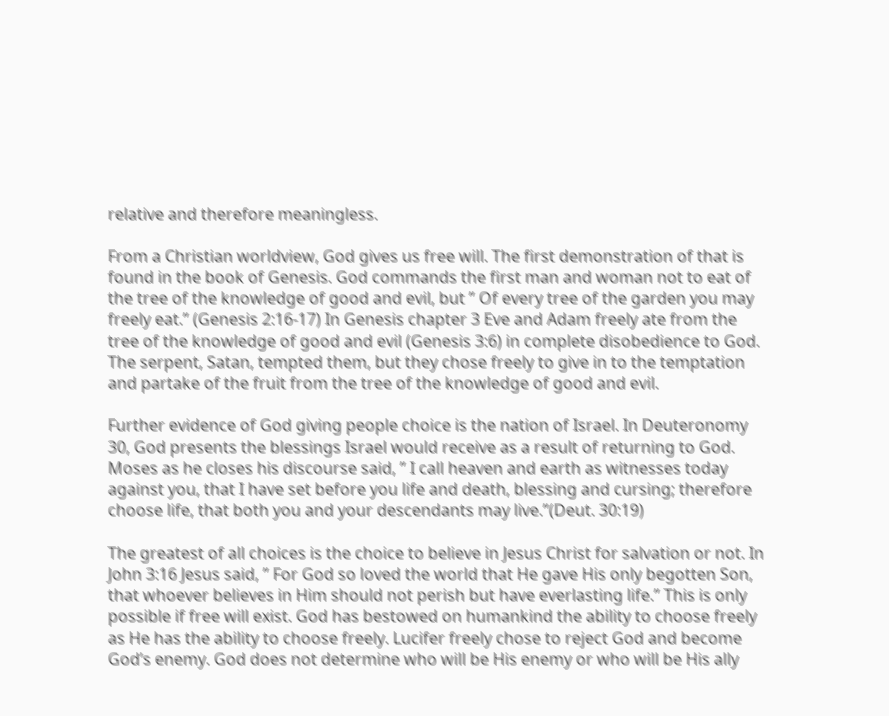relative and therefore meaningless.

From a Christian worldview, God gives us free will. The first demonstration of that is found in the book of Genesis. God commands the first man and woman not to eat of the tree of the knowledge of good and evil, but ” Of every tree of the garden you may freely eat.” (Genesis 2:16-17) In Genesis chapter 3 Eve and Adam freely ate from the tree of the knowledge of good and evil (Genesis 3:6) in complete disobedience to God. The serpent, Satan, tempted them, but they chose freely to give in to the temptation and partake of the fruit from the tree of the knowledge of good and evil.

Further evidence of God giving people choice is the nation of Israel. In Deuteronomy 30, God presents the blessings Israel would receive as a result of returning to God. Moses as he closes his discourse said, ” I call heaven and earth as witnesses today against you, that I have set before you life and death, blessing and cursing; therefore choose life, that both you and your descendants may live.”(Deut. 30:19)

The greatest of all choices is the choice to believe in Jesus Christ for salvation or not. In John 3:16 Jesus said, ” For God so loved the world that He gave His only begotten Son, that whoever believes in Him should not perish but have everlasting life.” This is only possible if free will exist. God has bestowed on humankind the ability to choose freely as He has the ability to choose freely. Lucifer freely chose to reject God and become God’s enemy. God does not determine who will be His enemy or who will be His ally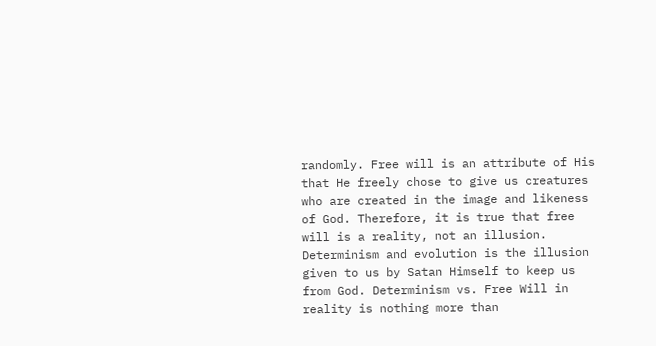randomly. Free will is an attribute of His that He freely chose to give us creatures who are created in the image and likeness of God. Therefore, it is true that free will is a reality, not an illusion. Determinism and evolution is the illusion given to us by Satan Himself to keep us from God. Determinism vs. Free Will in reality is nothing more than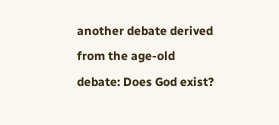another debate derived from the age-old debate: Does God exist?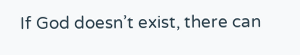If God doesn’t exist, there can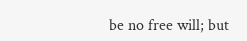be no free will; but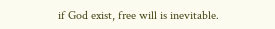if God exist, free will is inevitable.